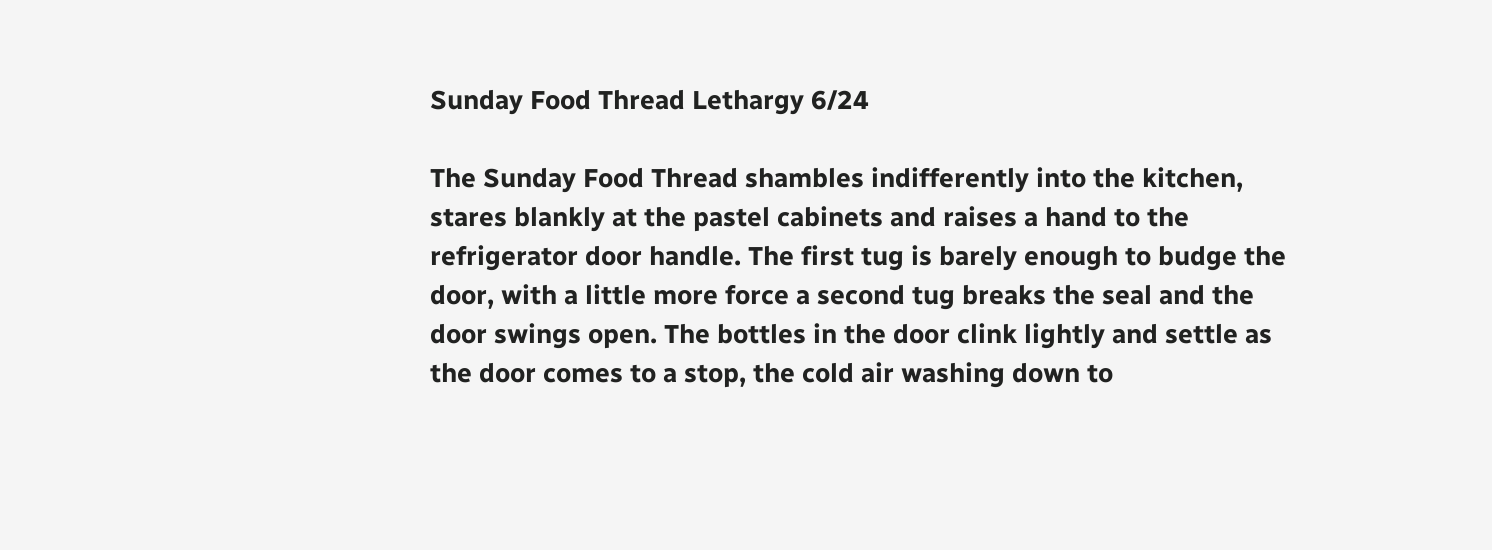Sunday Food Thread Lethargy 6/24

The Sunday Food Thread shambles indifferently into the kitchen, stares blankly at the pastel cabinets and raises a hand to the refrigerator door handle. The first tug is barely enough to budge the door, with a little more force a second tug breaks the seal and the door swings open. The bottles in the door clink lightly and settle as the door comes to a stop, the cold air washing down to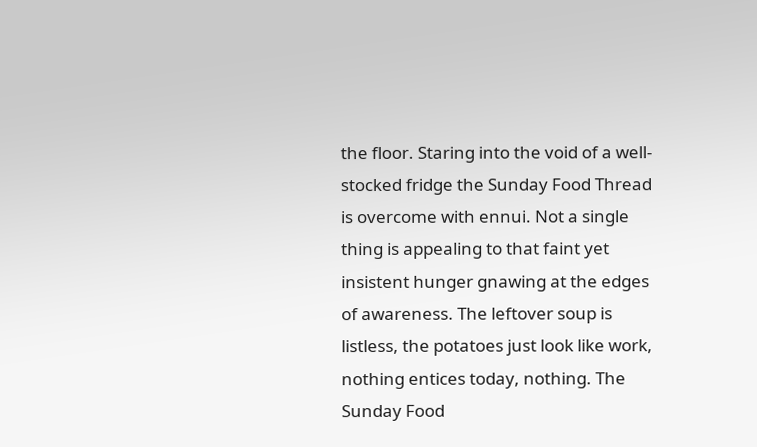the floor. Staring into the void of a well-stocked fridge the Sunday Food Thread is overcome with ennui. Not a single thing is appealing to that faint yet insistent hunger gnawing at the edges of awareness. The leftover soup is listless, the potatoes just look like work, nothing entices today, nothing. The Sunday Food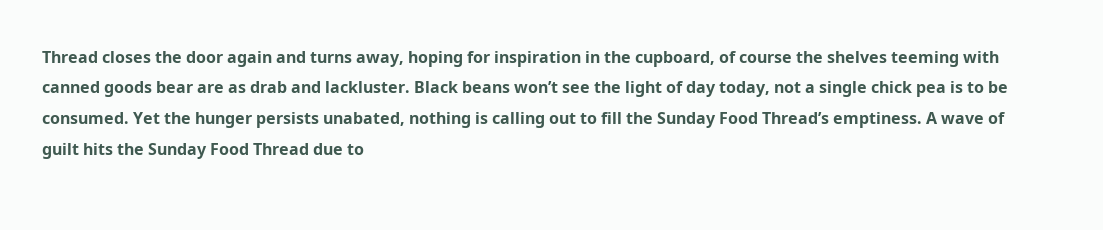Thread closes the door again and turns away, hoping for inspiration in the cupboard, of course the shelves teeming with canned goods bear are as drab and lackluster. Black beans won’t see the light of day today, not a single chick pea is to be consumed. Yet the hunger persists unabated, nothing is calling out to fill the Sunday Food Thread’s emptiness. A wave of guilt hits the Sunday Food Thread due to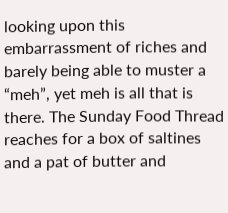looking upon this embarrassment of riches and barely being able to muster a “meh”, yet meh is all that is there. The Sunday Food Thread reaches for a box of saltines and a pat of butter and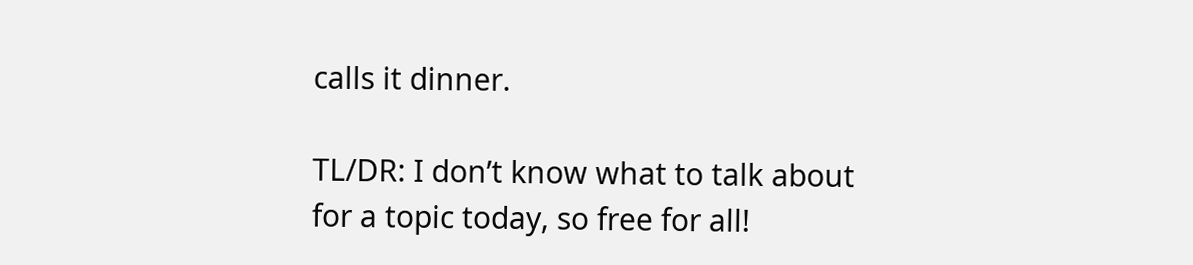calls it dinner.

TL/DR: I don’t know what to talk about for a topic today, so free for all!